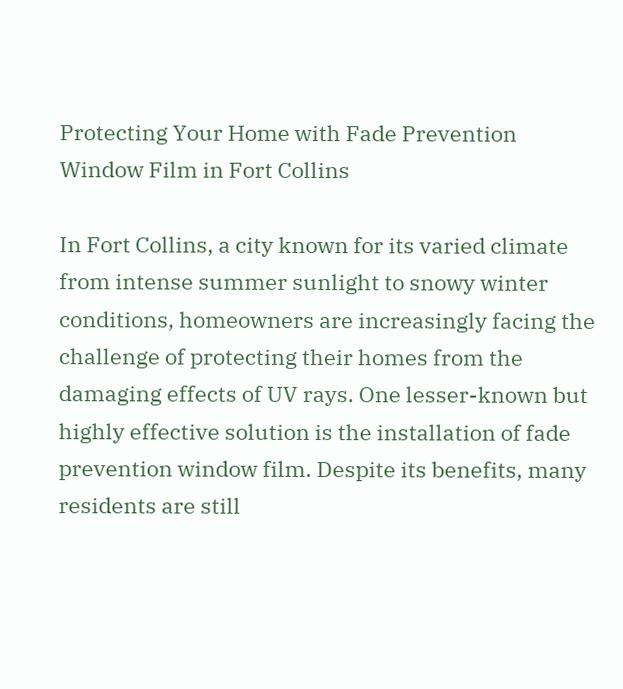Protecting Your Home with Fade Prevention Window Film in Fort Collins

In Fort Collins, a city known for its varied climate from intense summer sunlight to snowy winter conditions, homeowners are increasingly facing the challenge of protecting their homes from the damaging effects of UV rays. One lesser-known but highly effective solution is the installation of fade prevention window film. Despite its benefits, many residents are still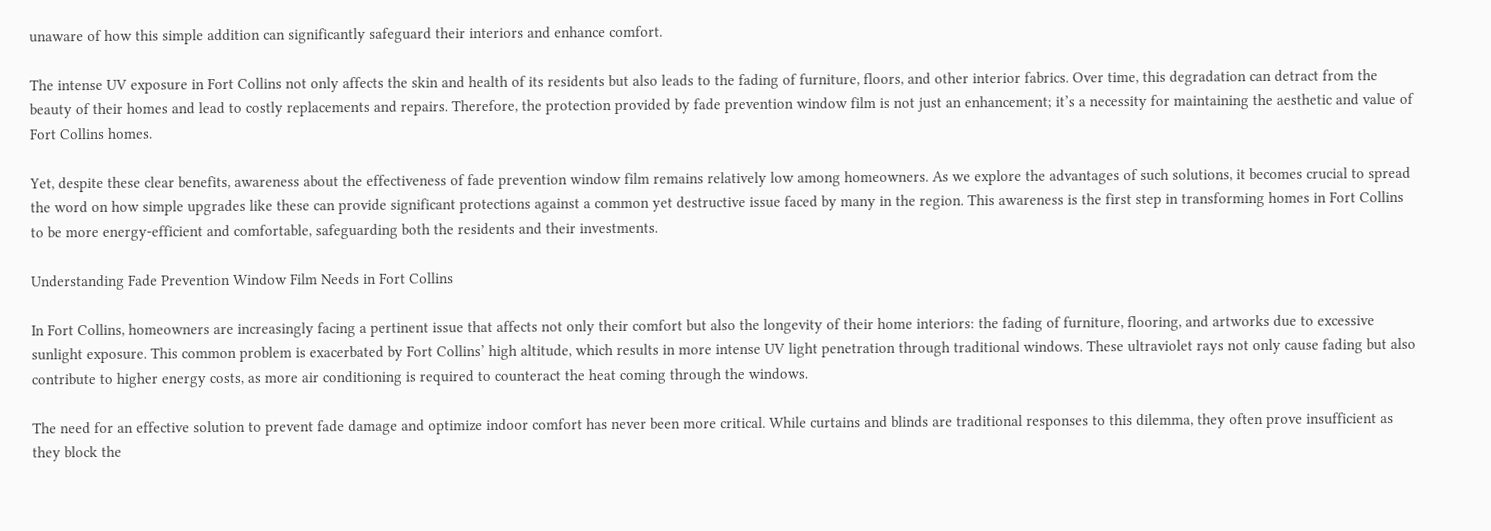unaware of how this simple addition can significantly safeguard their interiors and enhance comfort.

The intense UV exposure in Fort Collins not only affects the skin and health of its residents but also leads to the fading of furniture, floors, and other interior fabrics. Over time, this degradation can detract from the beauty of their homes and lead to costly replacements and repairs. Therefore, the protection provided by fade prevention window film is not just an enhancement; it’s a necessity for maintaining the aesthetic and value of Fort Collins homes.

Yet, despite these clear benefits, awareness about the effectiveness of fade prevention window film remains relatively low among homeowners. As we explore the advantages of such solutions, it becomes crucial to spread the word on how simple upgrades like these can provide significant protections against a common yet destructive issue faced by many in the region. This awareness is the first step in transforming homes in Fort Collins to be more energy-efficient and comfortable, safeguarding both the residents and their investments.

Understanding Fade Prevention Window Film Needs in Fort Collins

In Fort Collins, homeowners are increasingly facing a pertinent issue that affects not only their comfort but also the longevity of their home interiors: the fading of furniture, flooring, and artworks due to excessive sunlight exposure. This common problem is exacerbated by Fort Collins’ high altitude, which results in more intense UV light penetration through traditional windows. These ultraviolet rays not only cause fading but also contribute to higher energy costs, as more air conditioning is required to counteract the heat coming through the windows.

The need for an effective solution to prevent fade damage and optimize indoor comfort has never been more critical. While curtains and blinds are traditional responses to this dilemma, they often prove insufficient as they block the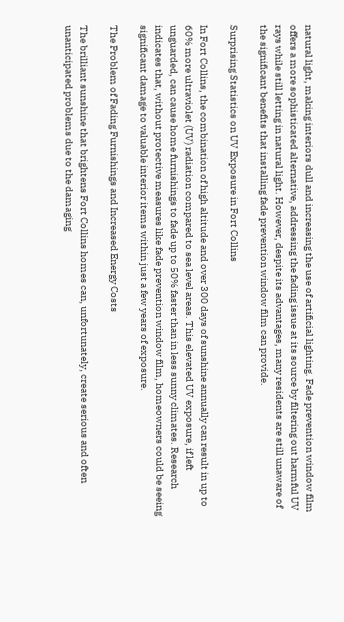natural light, making interiors dull and increasing the use of artificial lighting. Fade prevention window film offers a more sophisticated alternative, addressing the fading issue at its source by filtering out harmful UV rays while still letting in natural light. However, despite its advantages, many residents are still unaware of the significant benefits that installing fade prevention window film can provide.

Surprising Statistics on UV Exposure in Fort Collins

In Fort Collins, the combination of high altitude and over 300 days of sunshine annually can result in up to 60% more ultraviolet (UV) radiation compared to sea level areas. This elevated UV exposure, if left unguarded, can cause home furnishings to fade up to 50% faster than in less sunny climates. Research indicates that, without protective measures like fade prevention window film, homeowners could be seeing significant damage to valuable interior items within just a few years of exposure.

The Problem of Fading Furnishings and Increased Energy Costs

The brilliant sunshine that brightens Fort Collins homes can, unfortunately, create serious and often unanticipated problems due to the damaging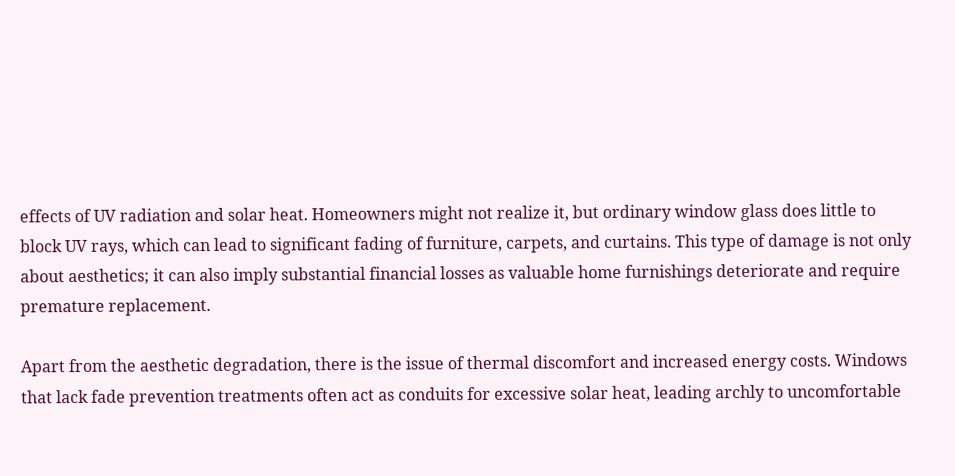effects of UV radiation and solar heat. Homeowners might not realize it, but ordinary window glass does little to block UV rays, which can lead to significant fading of furniture, carpets, and curtains. This type of damage is not only about aesthetics; it can also imply substantial financial losses as valuable home furnishings deteriorate and require premature replacement.

Apart from the aesthetic degradation, there is the issue of thermal discomfort and increased energy costs. Windows that lack fade prevention treatments often act as conduits for excessive solar heat, leading archly to uncomfortable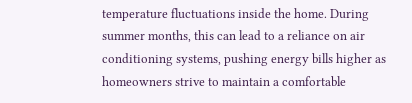temperature fluctuations inside the home. During summer months, this can lead to a reliance on air conditioning systems, pushing energy bills higher as homeowners strive to maintain a comfortable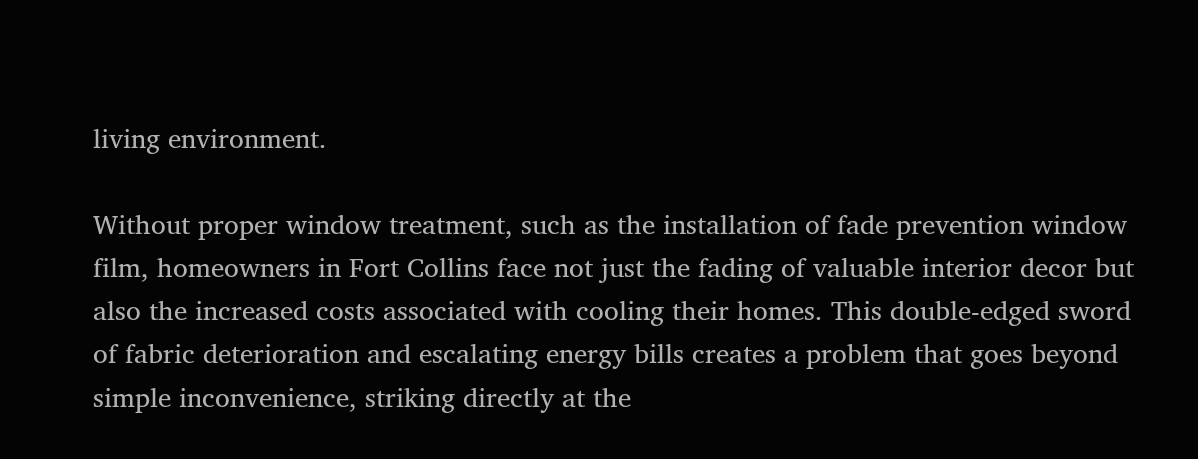living environment.

Without proper window treatment, such as the installation of fade prevention window film, homeowners in Fort Collins face not just the fading of valuable interior decor but also the increased costs associated with cooling their homes. This double-edged sword of fabric deterioration and escalating energy bills creates a problem that goes beyond simple inconvenience, striking directly at the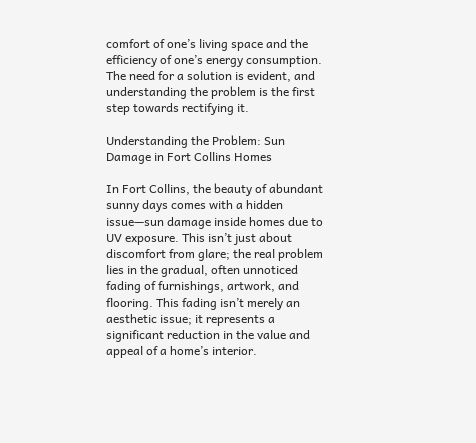comfort of one’s living space and the efficiency of one’s energy consumption. The need for a solution is evident, and understanding the problem is the first step towards rectifying it.

Understanding the Problem: Sun Damage in Fort Collins Homes

In Fort Collins, the beauty of abundant sunny days comes with a hidden issue—sun damage inside homes due to UV exposure. This isn’t just about discomfort from glare; the real problem lies in the gradual, often unnoticed fading of furnishings, artwork, and flooring. This fading isn’t merely an aesthetic issue; it represents a significant reduction in the value and appeal of a home’s interior.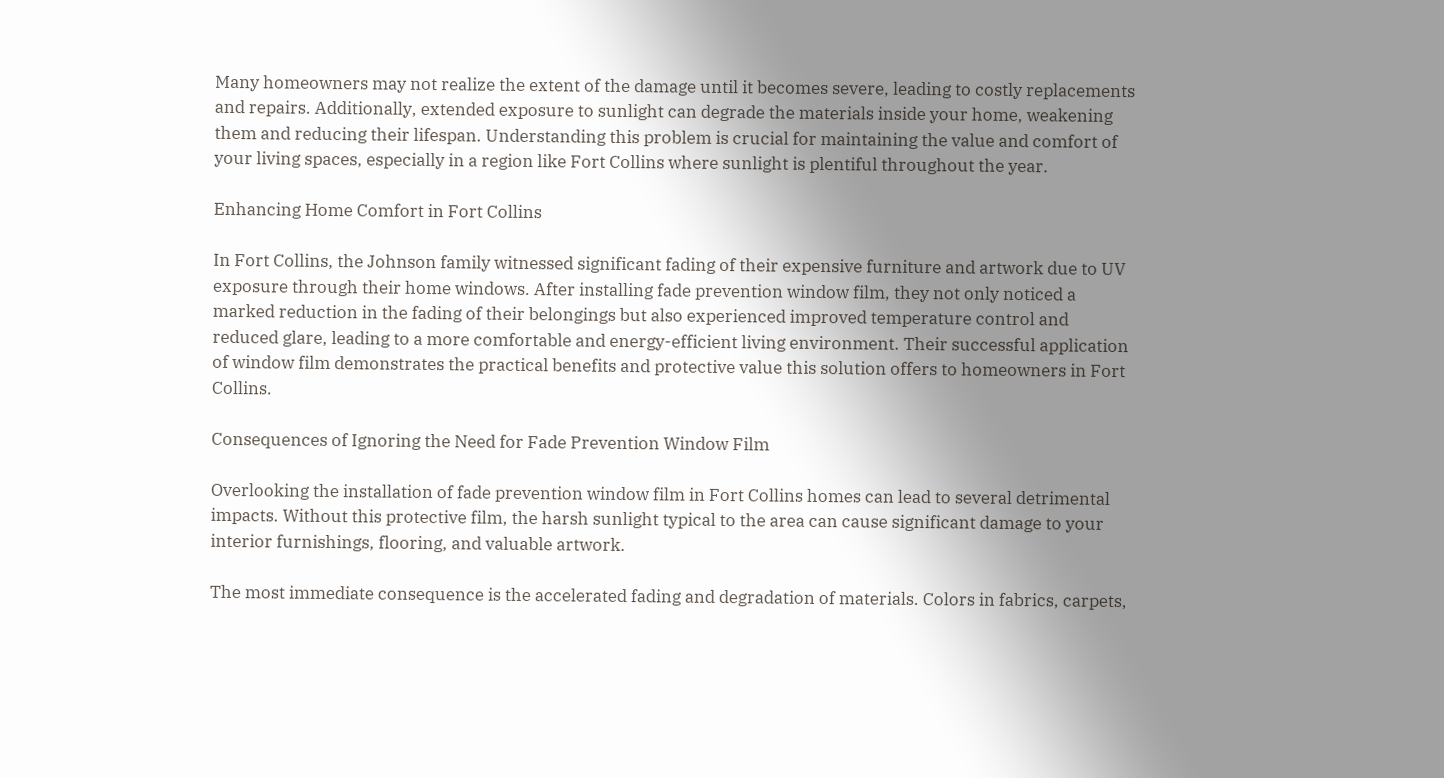Many homeowners may not realize the extent of the damage until it becomes severe, leading to costly replacements and repairs. Additionally, extended exposure to sunlight can degrade the materials inside your home, weakening them and reducing their lifespan. Understanding this problem is crucial for maintaining the value and comfort of your living spaces, especially in a region like Fort Collins where sunlight is plentiful throughout the year.

Enhancing Home Comfort in Fort Collins

In Fort Collins, the Johnson family witnessed significant fading of their expensive furniture and artwork due to UV exposure through their home windows. After installing fade prevention window film, they not only noticed a marked reduction in the fading of their belongings but also experienced improved temperature control and reduced glare, leading to a more comfortable and energy-efficient living environment. Their successful application of window film demonstrates the practical benefits and protective value this solution offers to homeowners in Fort Collins.

Consequences of Ignoring the Need for Fade Prevention Window Film

Overlooking the installation of fade prevention window film in Fort Collins homes can lead to several detrimental impacts. Without this protective film, the harsh sunlight typical to the area can cause significant damage to your interior furnishings, flooring, and valuable artwork.

The most immediate consequence is the accelerated fading and degradation of materials. Colors in fabrics, carpets,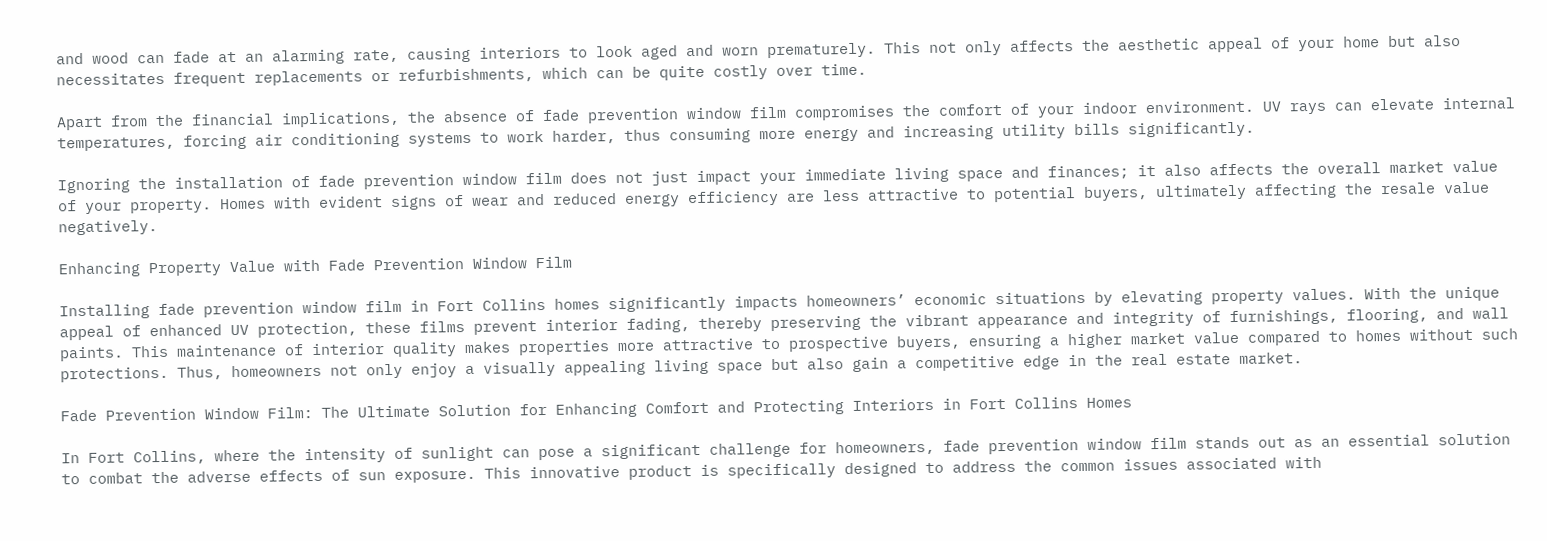and wood can fade at an alarming rate, causing interiors to look aged and worn prematurely. This not only affects the aesthetic appeal of your home but also necessitates frequent replacements or refurbishments, which can be quite costly over time.

Apart from the financial implications, the absence of fade prevention window film compromises the comfort of your indoor environment. UV rays can elevate internal temperatures, forcing air conditioning systems to work harder, thus consuming more energy and increasing utility bills significantly.

Ignoring the installation of fade prevention window film does not just impact your immediate living space and finances; it also affects the overall market value of your property. Homes with evident signs of wear and reduced energy efficiency are less attractive to potential buyers, ultimately affecting the resale value negatively.

Enhancing Property Value with Fade Prevention Window Film

Installing fade prevention window film in Fort Collins homes significantly impacts homeowners’ economic situations by elevating property values. With the unique appeal of enhanced UV protection, these films prevent interior fading, thereby preserving the vibrant appearance and integrity of furnishings, flooring, and wall paints. This maintenance of interior quality makes properties more attractive to prospective buyers, ensuring a higher market value compared to homes without such protections. Thus, homeowners not only enjoy a visually appealing living space but also gain a competitive edge in the real estate market.

Fade Prevention Window Film: The Ultimate Solution for Enhancing Comfort and Protecting Interiors in Fort Collins Homes

In Fort Collins, where the intensity of sunlight can pose a significant challenge for homeowners, fade prevention window film stands out as an essential solution to combat the adverse effects of sun exposure. This innovative product is specifically designed to address the common issues associated with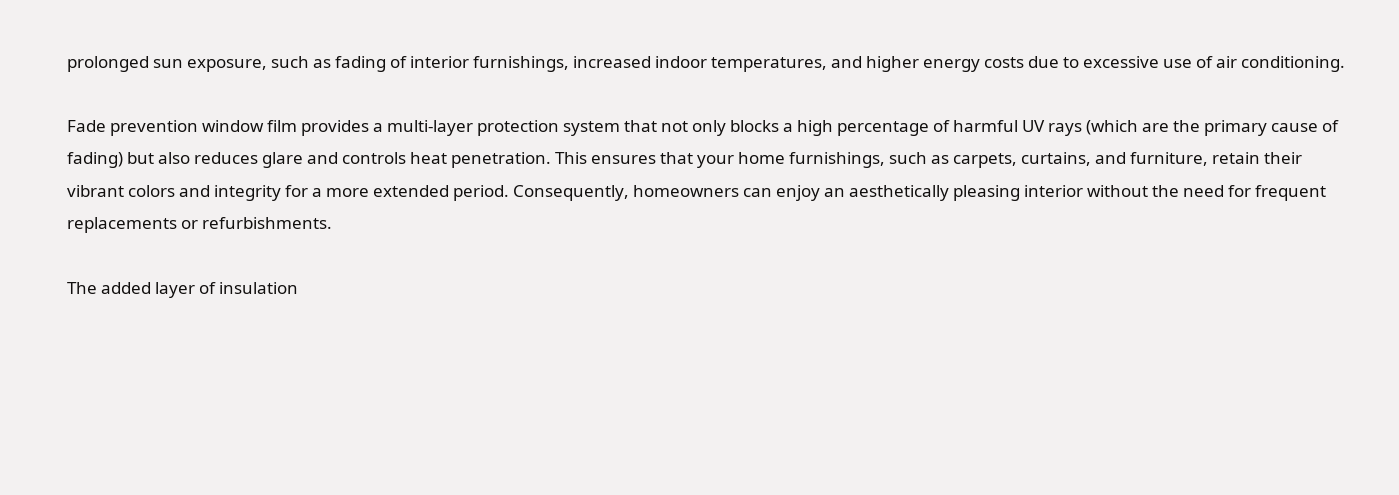prolonged sun exposure, such as fading of interior furnishings, increased indoor temperatures, and higher energy costs due to excessive use of air conditioning.

Fade prevention window film provides a multi-layer protection system that not only blocks a high percentage of harmful UV rays (which are the primary cause of fading) but also reduces glare and controls heat penetration. This ensures that your home furnishings, such as carpets, curtains, and furniture, retain their vibrant colors and integrity for a more extended period. Consequently, homeowners can enjoy an aesthetically pleasing interior without the need for frequent replacements or refurbishments.

The added layer of insulation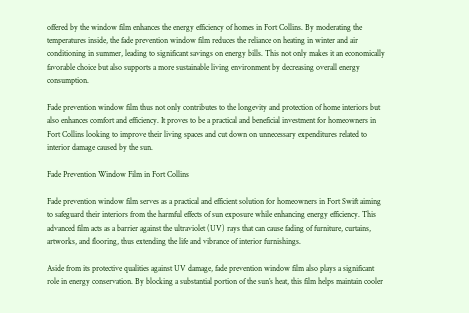offered by the window film enhances the energy efficiency of homes in Fort Collins. By moderating the temperatures inside, the fade prevention window film reduces the reliance on heating in winter and air conditioning in summer, leading to significant savings on energy bills. This not only makes it an economically favorable choice but also supports a more sustainable living environment by decreasing overall energy consumption.

Fade prevention window film thus not only contributes to the longevity and protection of home interiors but also enhances comfort and efficiency. It proves to be a practical and beneficial investment for homeowners in Fort Collins looking to improve their living spaces and cut down on unnecessary expenditures related to interior damage caused by the sun.

Fade Prevention Window Film in Fort Collins

Fade prevention window film serves as a practical and efficient solution for homeowners in Fort Swift aiming to safeguard their interiors from the harmful effects of sun exposure while enhancing energy efficiency. This advanced film acts as a barrier against the ultraviolet (UV) rays that can cause fading of furniture, curtains, artworks, and flooring, thus extending the life and vibrance of interior furnishings.

Aside from its protective qualities against UV damage, fade prevention window film also plays a significant role in energy conservation. By blocking a substantial portion of the sun’s heat, this film helps maintain cooler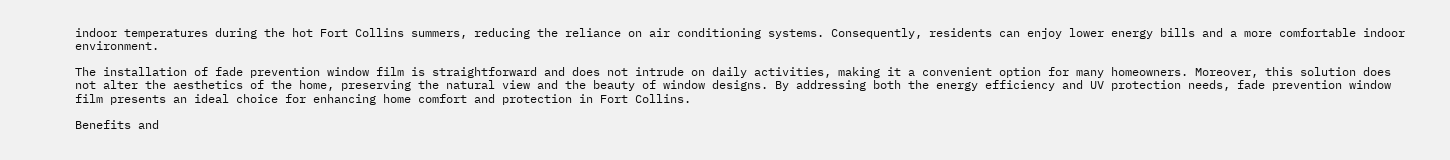indoor temperatures during the hot Fort Collins summers, reducing the reliance on air conditioning systems. Consequently, residents can enjoy lower energy bills and a more comfortable indoor environment.

The installation of fade prevention window film is straightforward and does not intrude on daily activities, making it a convenient option for many homeowners. Moreover, this solution does not alter the aesthetics of the home, preserving the natural view and the beauty of window designs. By addressing both the energy efficiency and UV protection needs, fade prevention window film presents an ideal choice for enhancing home comfort and protection in Fort Collins.

Benefits and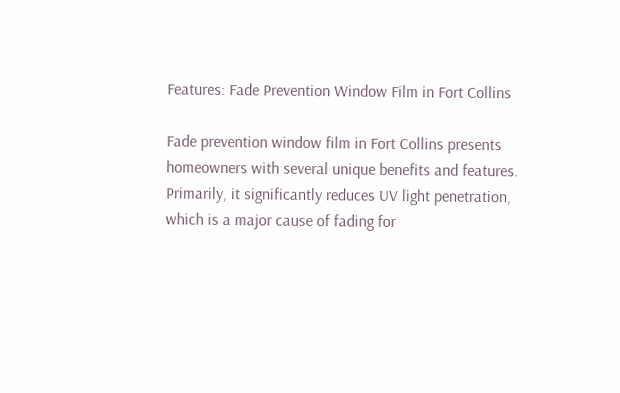Features: Fade Prevention Window Film in Fort Collins

Fade prevention window film in Fort Collins presents homeowners with several unique benefits and features. Primarily, it significantly reduces UV light penetration, which is a major cause of fading for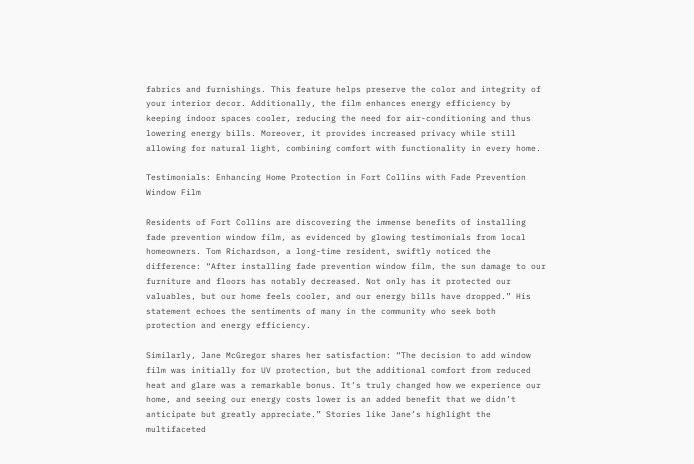fabrics and furnishings. This feature helps preserve the color and integrity of your interior decor. Additionally, the film enhances energy efficiency by keeping indoor spaces cooler, reducing the need for air-conditioning and thus lowering energy bills. Moreover, it provides increased privacy while still allowing for natural light, combining comfort with functionality in every home.

Testimonials: Enhancing Home Protection in Fort Collins with Fade Prevention Window Film

Residents of Fort Collins are discovering the immense benefits of installing fade prevention window film, as evidenced by glowing testimonials from local homeowners. Tom Richardson, a long-time resident, swiftly noticed the difference: “After installing fade prevention window film, the sun damage to our furniture and floors has notably decreased. Not only has it protected our valuables, but our home feels cooler, and our energy bills have dropped.” His statement echoes the sentiments of many in the community who seek both protection and energy efficiency.

Similarly, Jane McGregor shares her satisfaction: “The decision to add window film was initially for UV protection, but the additional comfort from reduced heat and glare was a remarkable bonus. It’s truly changed how we experience our home, and seeing our energy costs lower is an added benefit that we didn’t anticipate but greatly appreciate.” Stories like Jane’s highlight the multifaceted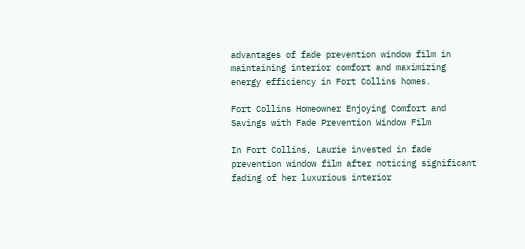advantages of fade prevention window film in maintaining interior comfort and maximizing energy efficiency in Fort Collins homes.

Fort Collins Homeowner Enjoying Comfort and Savings with Fade Prevention Window Film

In Fort Collins, Laurie invested in fade prevention window film after noticing significant fading of her luxurious interior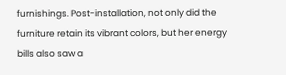furnishings. Post-installation, not only did the furniture retain its vibrant colors, but her energy bills also saw a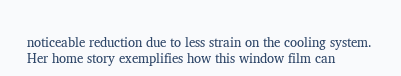noticeable reduction due to less strain on the cooling system. Her home story exemplifies how this window film can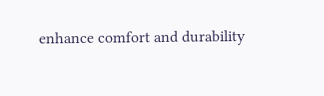enhance comfort and durability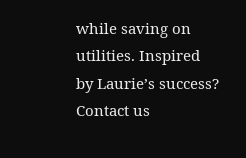while saving on utilities. Inspired by Laurie’s success? Contact us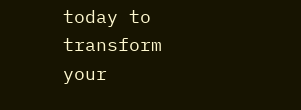today to transform your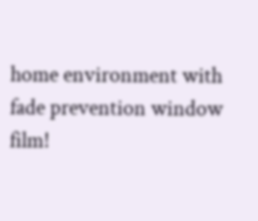home environment with fade prevention window film!